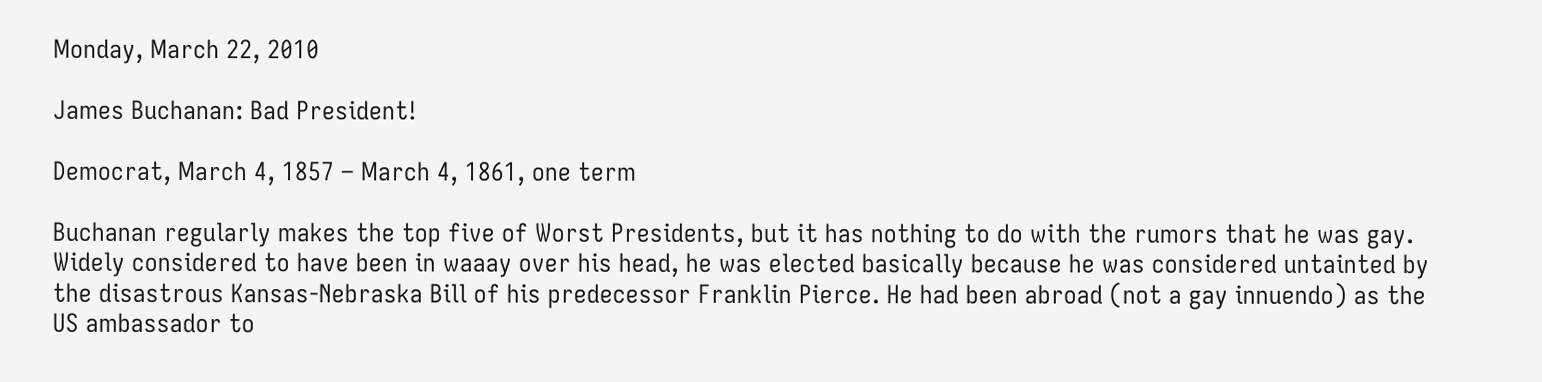Monday, March 22, 2010

James Buchanan: Bad President!

Democrat, March 4, 1857 – March 4, 1861, one term

Buchanan regularly makes the top five of Worst Presidents, but it has nothing to do with the rumors that he was gay. Widely considered to have been in waaay over his head, he was elected basically because he was considered untainted by the disastrous Kansas-Nebraska Bill of his predecessor Franklin Pierce. He had been abroad (not a gay innuendo) as the US ambassador to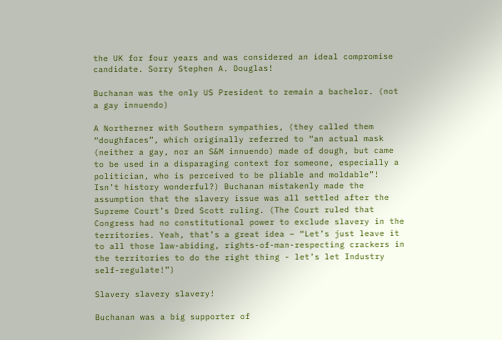the UK for four years and was considered an ideal compromise candidate. Sorry Stephen A. Douglas!

Buchanan was the only US President to remain a bachelor. (not a gay innuendo)

A Northerner with Southern sympathies, (they called them “doughfaces”, which originally referred to “an actual mask (neither a gay, nor an S&M innuendo) made of dough, but came to be used in a disparaging context for someone, especially a politician, who is perceived to be pliable and moldable”! Isn’t history wonderful?) Buchanan mistakenly made the assumption that the slavery issue was all settled after the Supreme Court’s Dred Scott ruling. (The Court ruled that Congress had no constitutional power to exclude slavery in the territories. Yeah, that’s a great idea – “Let’s just leave it to all those law-abiding, rights-of-man-respecting crackers in the territories to do the right thing - let’s let Industry self-regulate!”)

Slavery slavery slavery!

Buchanan was a big supporter of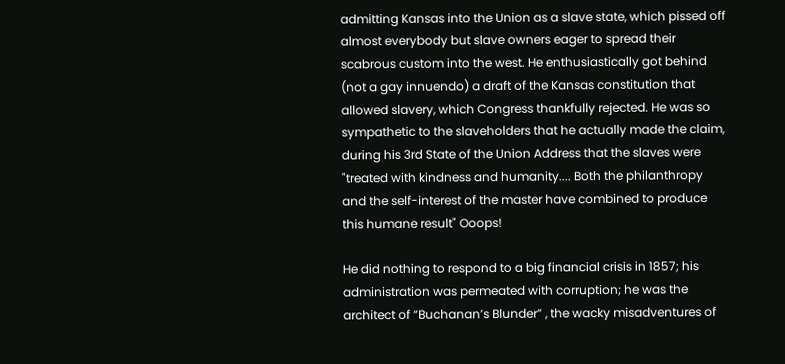admitting Kansas into the Union as a slave state, which pissed off almost everybody but slave owners eager to spread their scabrous custom into the west. He enthusiastically got behind (not a gay innuendo) a draft of the Kansas constitution that allowed slavery, which Congress thankfully rejected. He was so sympathetic to the slaveholders that he actually made the claim, during his 3rd State of the Union Address that the slaves were "treated with kindness and humanity.... Both the philanthropy and the self-interest of the master have combined to produce this humane result" Ooops!

He did nothing to respond to a big financial crisis in 1857; his administration was permeated with corruption; he was the architect of “Buchanan’s Blunder” , the wacky misadventures of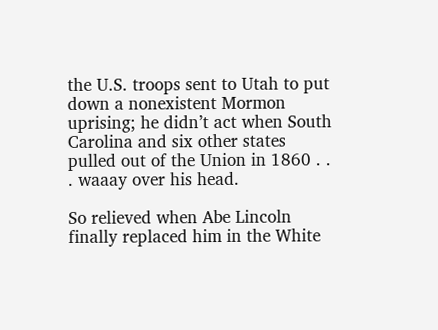the U.S. troops sent to Utah to put down a nonexistent Mormon uprising; he didn’t act when South Carolina and six other states pulled out of the Union in 1860 . . . waaay over his head.

So relieved when Abe Lincoln finally replaced him in the White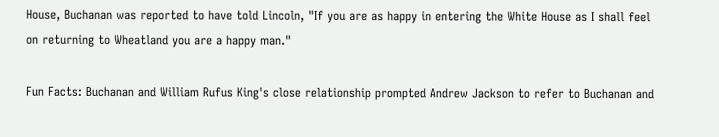House, Buchanan was reported to have told Lincoln, "If you are as happy in entering the White House as I shall feel on returning to Wheatland you are a happy man."

Fun Facts: Buchanan and William Rufus King's close relationship prompted Andrew Jackson to refer to Buchanan and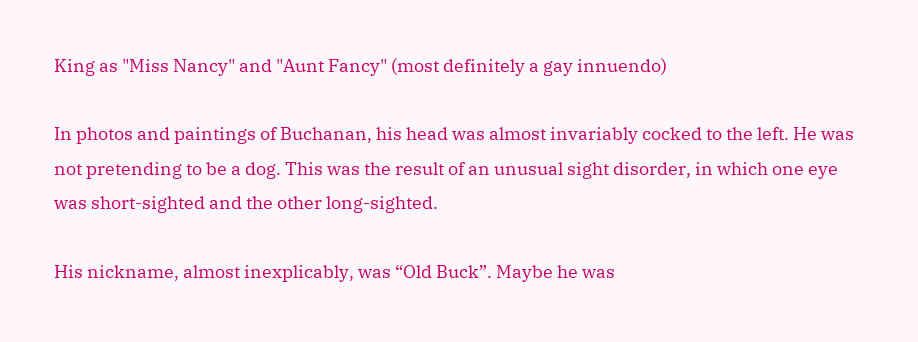King as "Miss Nancy" and "Aunt Fancy" (most definitely a gay innuendo)

In photos and paintings of Buchanan, his head was almost invariably cocked to the left. He was not pretending to be a dog. This was the result of an unusual sight disorder, in which one eye was short-sighted and the other long-sighted.

His nickname, almost inexplicably, was “Old Buck”. Maybe he was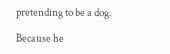pretending to be a dog.

Because he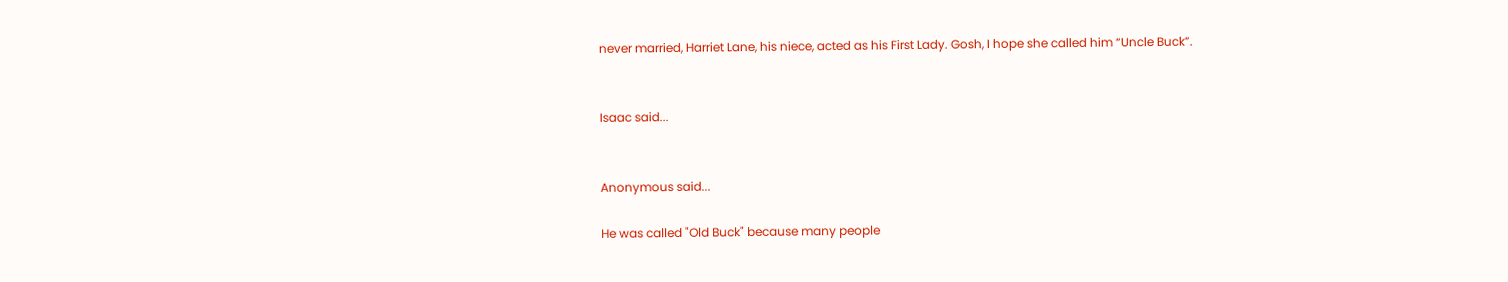never married, Harriet Lane, his niece, acted as his First Lady. Gosh, I hope she called him “Uncle Buck”.


Isaac said...


Anonymous said...

He was called "Old Buck" because many people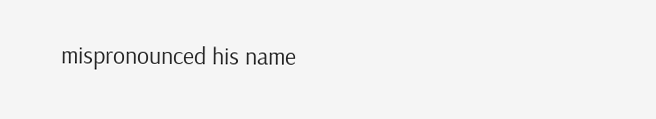mispronounced his name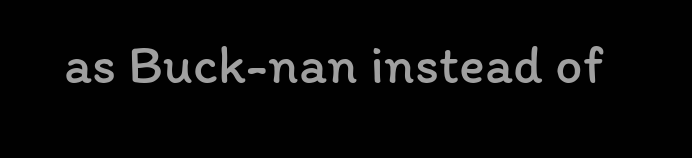as Buck-nan instead of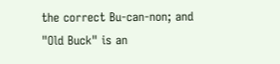the correct Bu-can-non; and "Old Buck" is an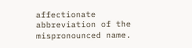affectionate abbreviation of the mispronounced name.